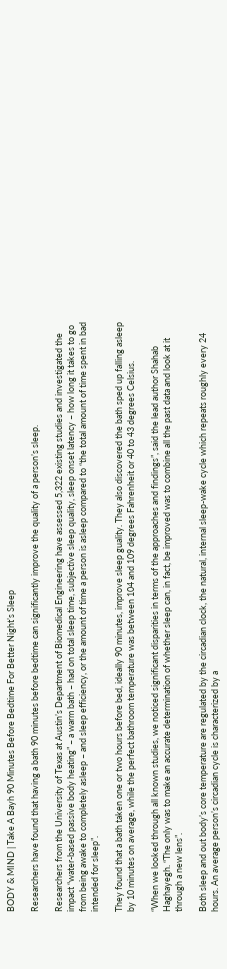BODY & MIND | Take A Bayh 90 Minutes Before Bedtime For Better Night’s Sleep

Researchers have found that having a bath 90 minutes before bedtime can significantly improve the quality of a person’s sleep.

Researchers from the University of Texas at Austin’s Department of Biomedical Engineering have assessed 5,322 existing studies and investigated the impact “water-based passive body heating” – a warm bath – had on total sleep time, subjective sleep quality, sleep onset latency – how long it takes to go from being awake to completely asleep – and sleep efficiency, or the amount of time a person is asleep compared to “the total amount of time spent in bad intended for sleep”.

They found that a bath taken one or two hours before bed, ideally 90 minutes, improve sleep guality. They also discovered the bath sped up falling asleep by 10 minutes on average, while the perfect bathroom temperature was between 104 and 109 degrees Fahrenheit or 40 to 43 degrees Celsius.

“When we looked through all known studies, we noticed significant disparities in terms of the approaches and findings”, said the lead author Shahab Haghayegh. “The only was to make an accurate determination of whether sleep can, in fact, be improved was to combine all the past data and look at it through a new lens”.

Both sleep and out body’s core temperature are regulated by the circadian clock, the natural, internal sleep-wake cycle which repeats roughly every 24 hours. An average person’s circadian cycle is characterized by a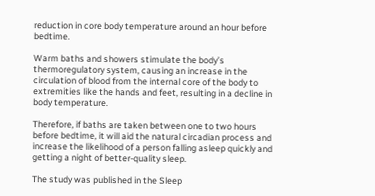reduction in core body temperature around an hour before bedtime.

Warm baths and showers stimulate the body’s thermoregulatory system, causing an increase in the circulation of blood from the internal core of the body to extremities like the hands and feet, resulting in a decline in body temperature.

Therefore, if baths are taken between one to two hours before bedtime, it will aid the natural circadian process and increase the likelihood of a person falling asleep quickly and getting a night of better-quality sleep.

The study was published in the Sleep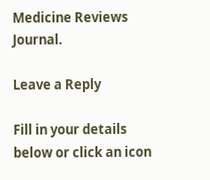Medicine Reviews Journal.

Leave a Reply

Fill in your details below or click an icon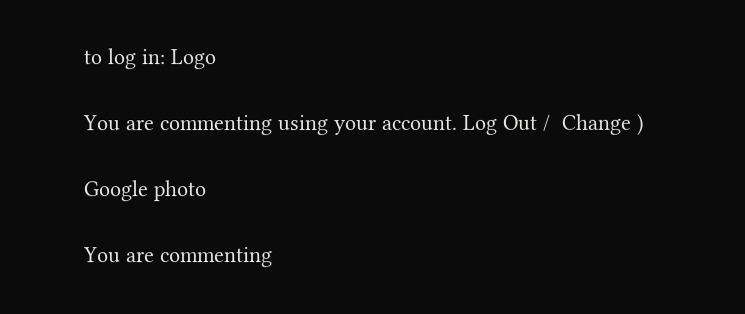to log in: Logo

You are commenting using your account. Log Out /  Change )

Google photo

You are commenting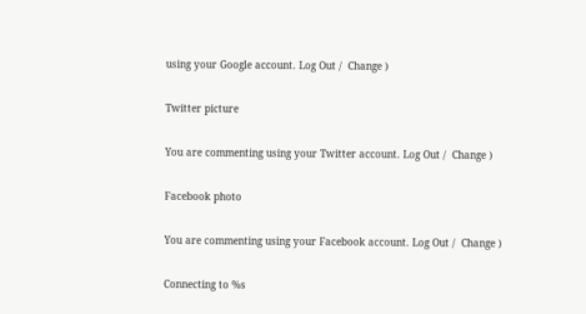using your Google account. Log Out /  Change )

Twitter picture

You are commenting using your Twitter account. Log Out /  Change )

Facebook photo

You are commenting using your Facebook account. Log Out /  Change )

Connecting to %s